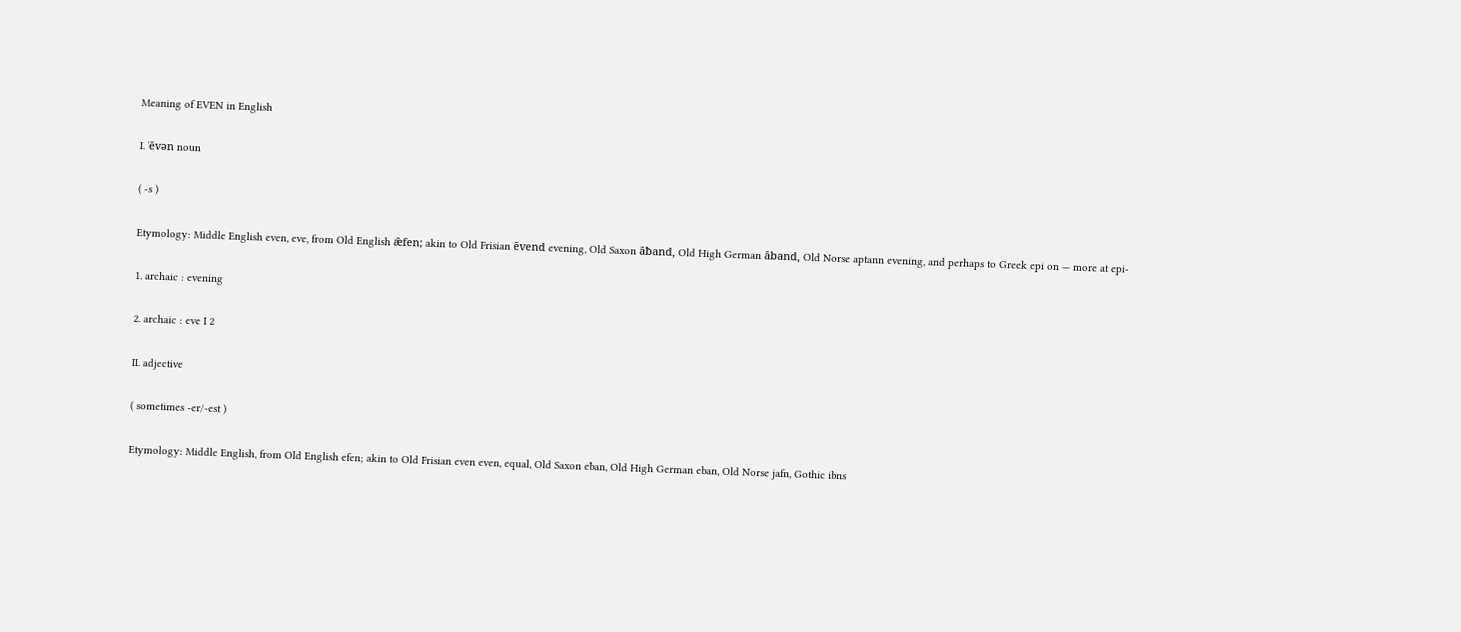Meaning of EVEN in English

I. ˈēvən noun

( -s )

Etymology: Middle English even, eve, from Old English ǣfen; akin to Old Frisian ēvend evening, Old Saxon āƀand, Old High German āband, Old Norse aptann evening, and perhaps to Greek epi on — more at epi-

1. archaic : evening

2. archaic : eve I 2

II. adjective

( sometimes -er/-est )

Etymology: Middle English, from Old English efen; akin to Old Frisian even even, equal, Old Saxon eƀan, Old High German eban, Old Norse jafn, Gothic ibns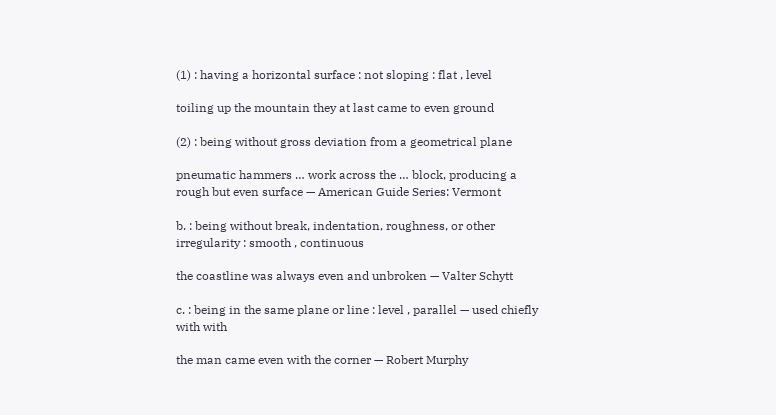(1) : having a horizontal surface : not sloping : flat , level

toiling up the mountain they at last came to even ground

(2) : being without gross deviation from a geometrical plane

pneumatic hammers … work across the … block, producing a rough but even surface — American Guide Series: Vermont

b. : being without break, indentation, roughness, or other irregularity : smooth , continuous

the coastline was always even and unbroken — Valter Schytt

c. : being in the same plane or line : level , parallel — used chiefly with with

the man came even with the corner — Robert Murphy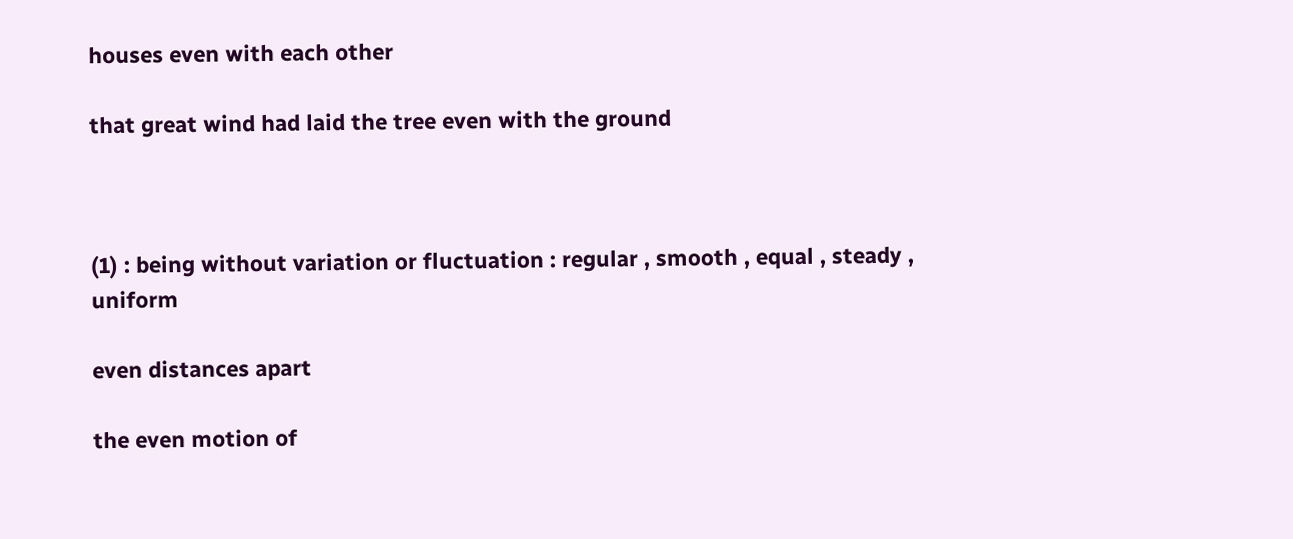houses even with each other

that great wind had laid the tree even with the ground



(1) : being without variation or fluctuation : regular , smooth , equal , steady , uniform

even distances apart

the even motion of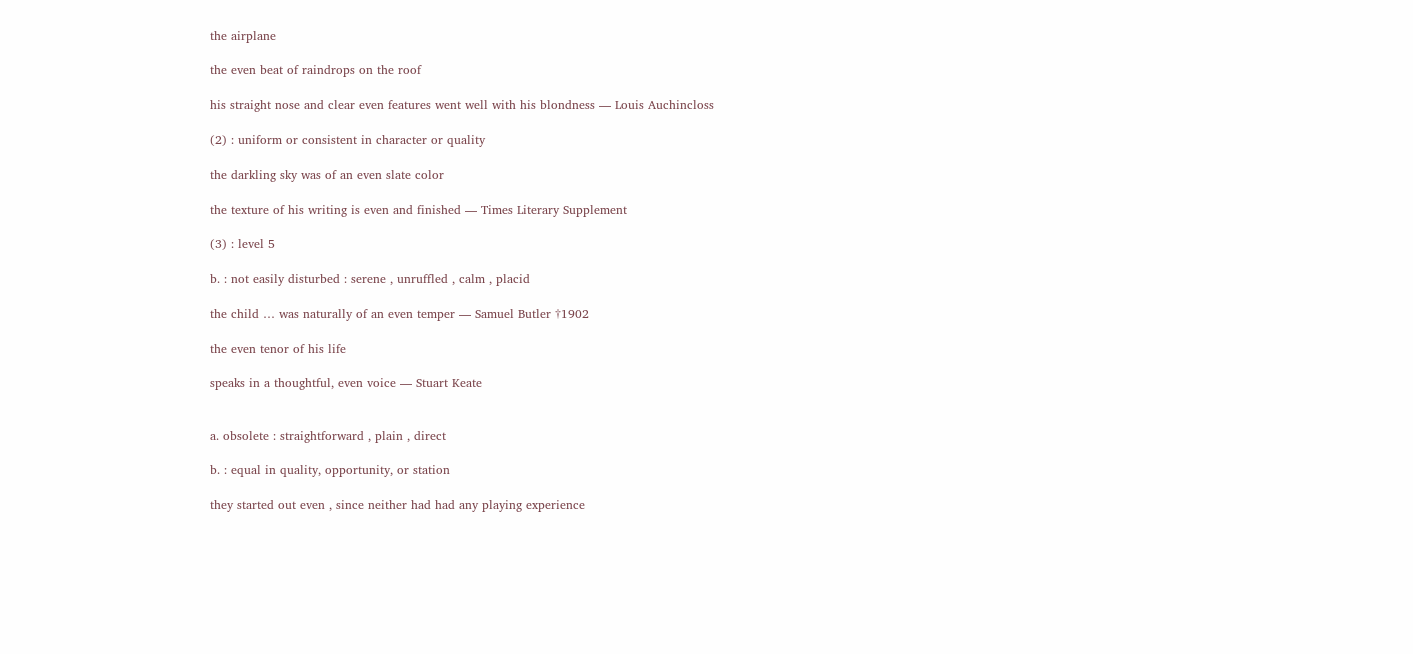the airplane

the even beat of raindrops on the roof

his straight nose and clear even features went well with his blondness — Louis Auchincloss

(2) : uniform or consistent in character or quality

the darkling sky was of an even slate color

the texture of his writing is even and finished — Times Literary Supplement

(3) : level 5

b. : not easily disturbed : serene , unruffled , calm , placid

the child … was naturally of an even temper — Samuel Butler †1902

the even tenor of his life

speaks in a thoughtful, even voice — Stuart Keate


a. obsolete : straightforward , plain , direct

b. : equal in quality, opportunity, or station

they started out even , since neither had had any playing experience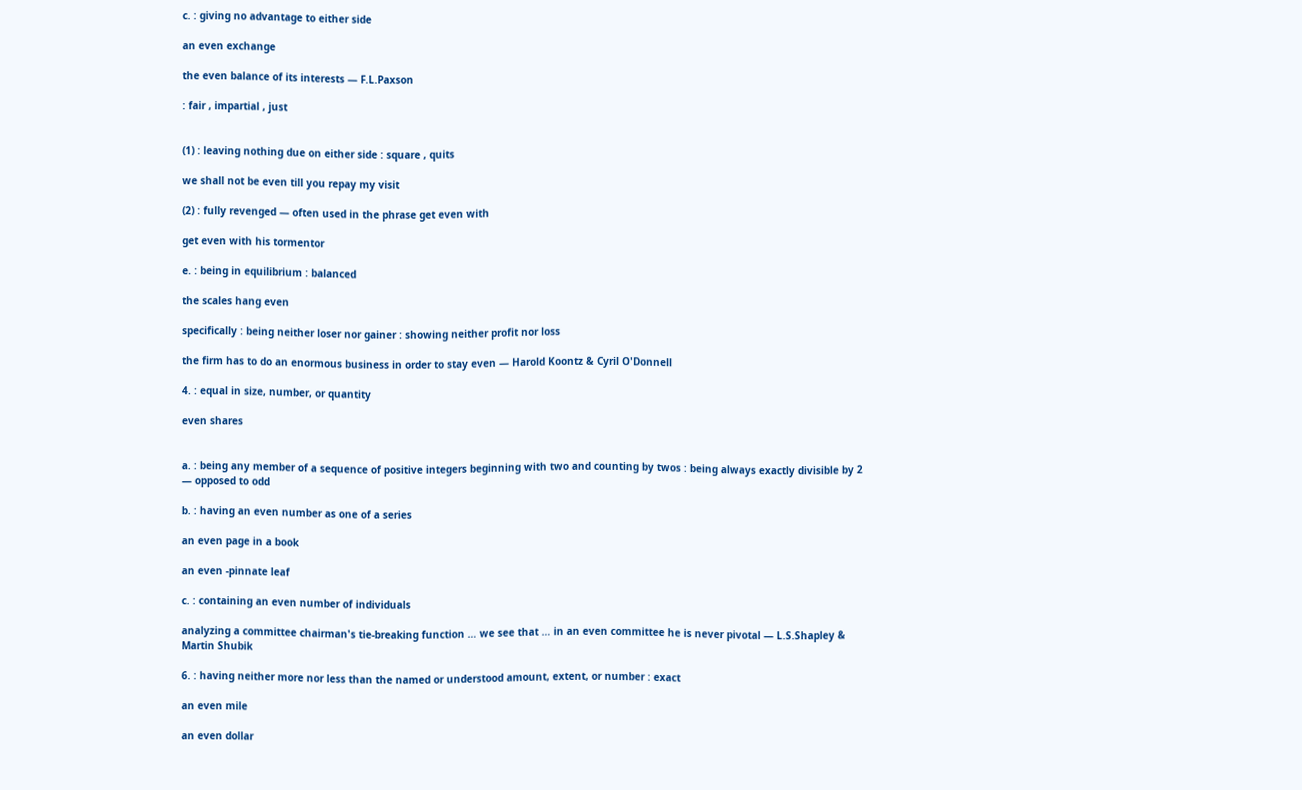c. : giving no advantage to either side

an even exchange

the even balance of its interests — F.L.Paxson

: fair , impartial , just


(1) : leaving nothing due on either side : square , quits

we shall not be even till you repay my visit

(2) : fully revenged — often used in the phrase get even with

get even with his tormentor

e. : being in equilibrium : balanced

the scales hang even

specifically : being neither loser nor gainer : showing neither profit nor loss

the firm has to do an enormous business in order to stay even — Harold Koontz & Cyril O'Donnell

4. : equal in size, number, or quantity

even shares


a. : being any member of a sequence of positive integers beginning with two and counting by twos : being always exactly divisible by 2 — opposed to odd

b. : having an even number as one of a series

an even page in a book

an even -pinnate leaf

c. : containing an even number of individuals

analyzing a committee chairman's tie-breaking function … we see that … in an even committee he is never pivotal — L.S.Shapley & Martin Shubik

6. : having neither more nor less than the named or understood amount, extent, or number : exact

an even mile

an even dollar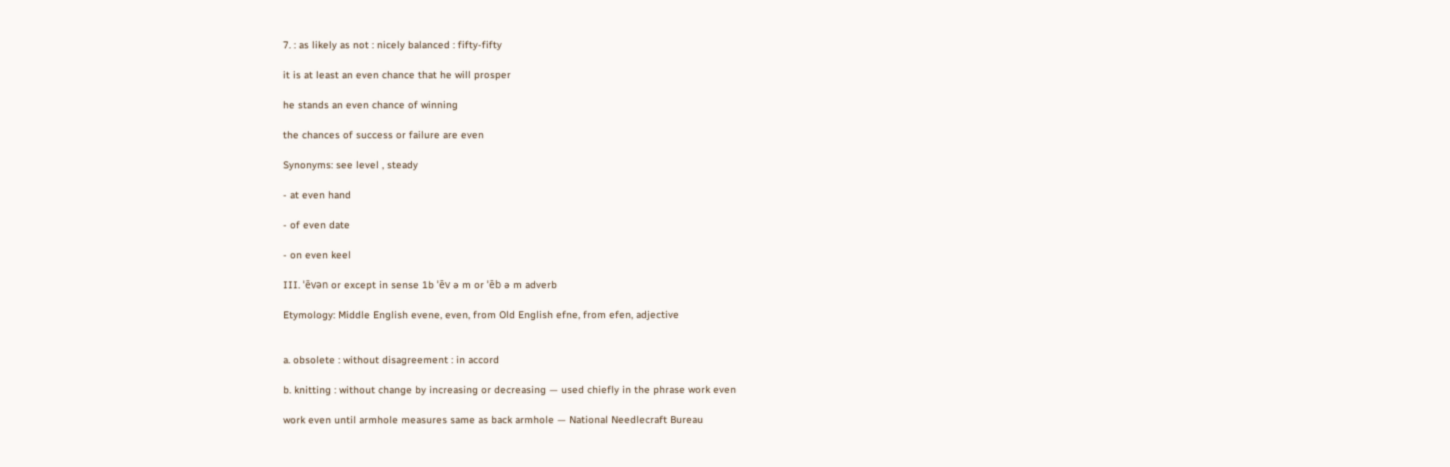7. : as likely as not : nicely balanced : fifty-fifty

it is at least an even chance that he will prosper

he stands an even chance of winning

the chances of success or failure are even

Synonyms: see level , steady

- at even hand

- of even date

- on even keel

III. ˈēvən or except in sense 1b ˈēv ə m or ˈēb ə m adverb

Etymology: Middle English evene, even, from Old English efne, from efen, adjective


a. obsolete : without disagreement : in accord

b. knitting : without change by increasing or decreasing — used chiefly in the phrase work even

work even until armhole measures same as back armhole — National Needlecraft Bureau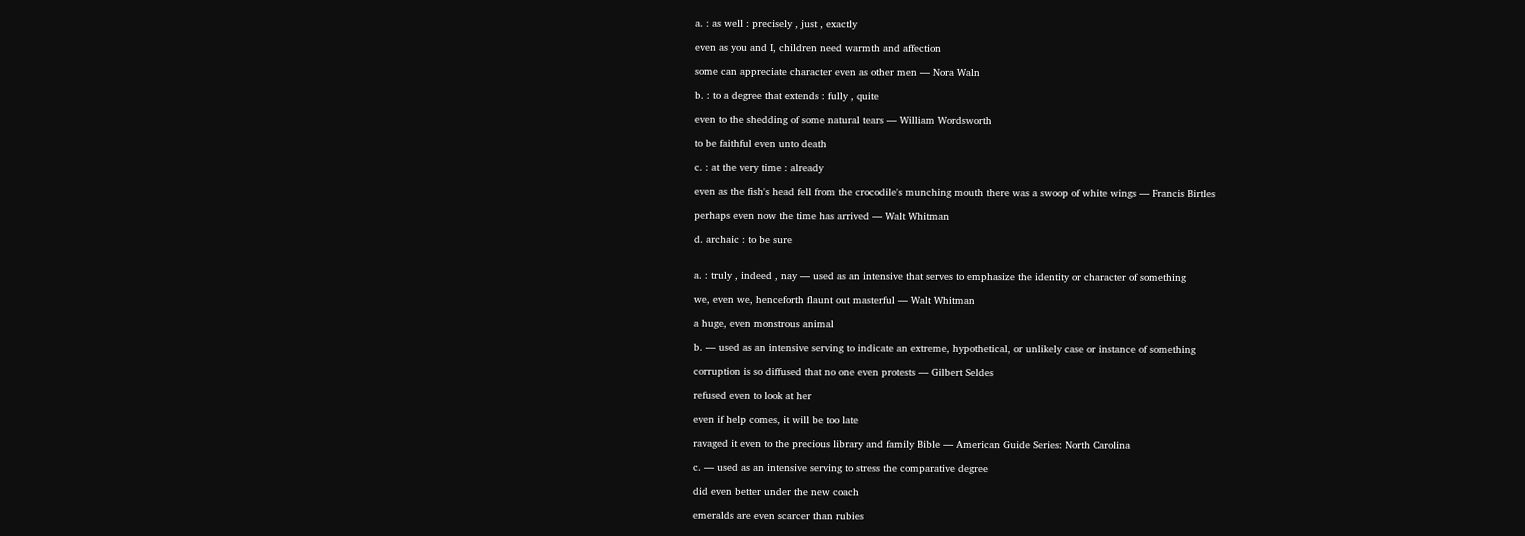a. : as well : precisely , just , exactly

even as you and I, children need warmth and affection

some can appreciate character even as other men — Nora Waln

b. : to a degree that extends : fully , quite

even to the shedding of some natural tears — William Wordsworth

to be faithful even unto death

c. : at the very time : already

even as the fish's head fell from the crocodile's munching mouth there was a swoop of white wings — Francis Birtles

perhaps even now the time has arrived — Walt Whitman

d. archaic : to be sure


a. : truly , indeed , nay — used as an intensive that serves to emphasize the identity or character of something

we, even we, henceforth flaunt out masterful — Walt Whitman

a huge, even monstrous animal

b. — used as an intensive serving to indicate an extreme, hypothetical, or unlikely case or instance of something

corruption is so diffused that no one even protests — Gilbert Seldes

refused even to look at her

even if help comes, it will be too late

ravaged it even to the precious library and family Bible — American Guide Series: North Carolina

c. — used as an intensive serving to stress the comparative degree

did even better under the new coach

emeralds are even scarcer than rubies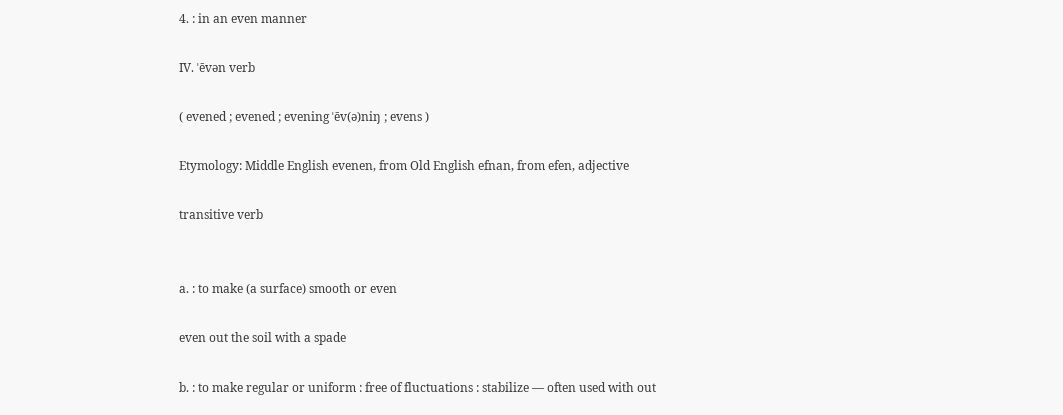4. : in an even manner

IV. ˈēvən verb

( evened ; evened ; evening ˈēv(ə)niŋ ; evens )

Etymology: Middle English evenen, from Old English efnan, from efen, adjective

transitive verb


a. : to make (a surface) smooth or even

even out the soil with a spade

b. : to make regular or uniform : free of fluctuations : stabilize — often used with out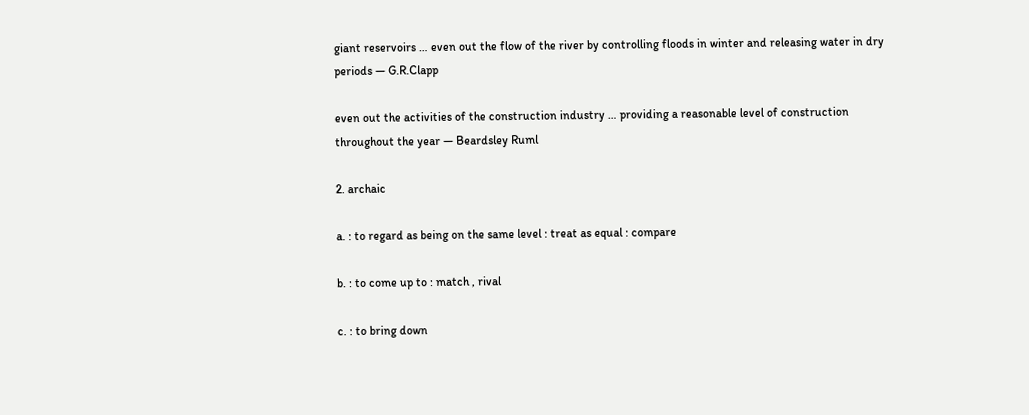giant reservoirs … even out the flow of the river by controlling floods in winter and releasing water in dry periods — G.R.Clapp

even out the activities of the construction industry … providing a reasonable level of construction throughout the year — Beardsley Ruml

2. archaic

a. : to regard as being on the same level : treat as equal : compare

b. : to come up to : match , rival

c. : to bring down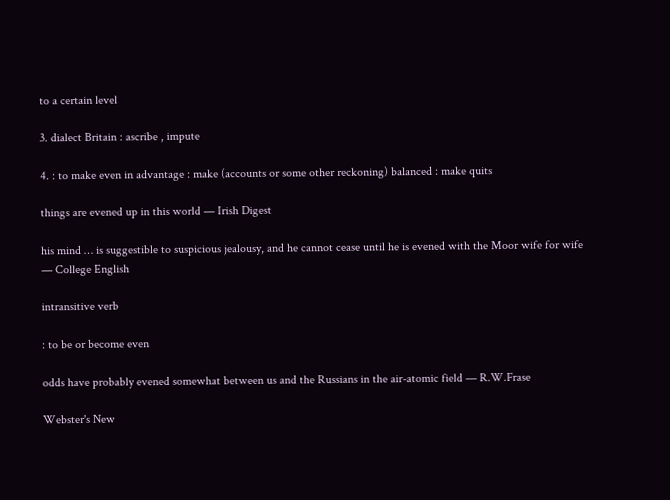to a certain level

3. dialect Britain : ascribe , impute

4. : to make even in advantage : make (accounts or some other reckoning) balanced : make quits

things are evened up in this world — Irish Digest

his mind … is suggestible to suspicious jealousy, and he cannot cease until he is evened with the Moor wife for wife — College English

intransitive verb

: to be or become even

odds have probably evened somewhat between us and the Russians in the air-atomic field — R.W.Frase

Webster's New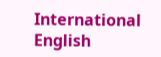International English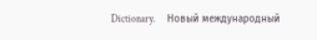Dictionary.      Новый международный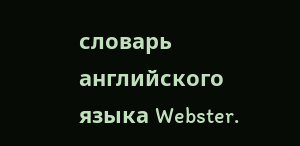словарь английского языка Webster.